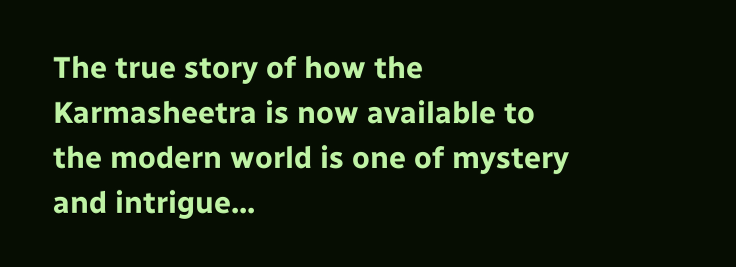The true story of how the Karmasheetra is now available to the modern world is one of mystery and intrigue...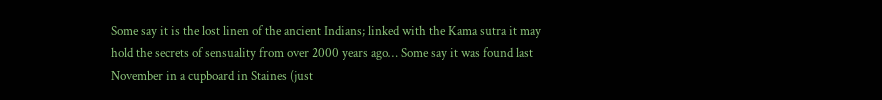Some say it is the lost linen of the ancient Indians; linked with the Kama sutra it may hold the secrets of sensuality from over 2000 years ago… Some say it was found last November in a cupboard in Staines (just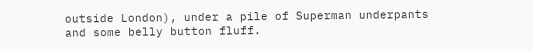outside London), under a pile of Superman underpants and some belly button fluff.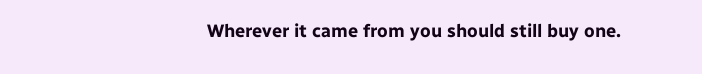Wherever it came from you should still buy one.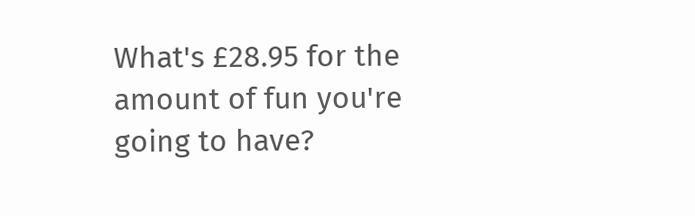What's £28.95 for the amount of fun you're going to have?